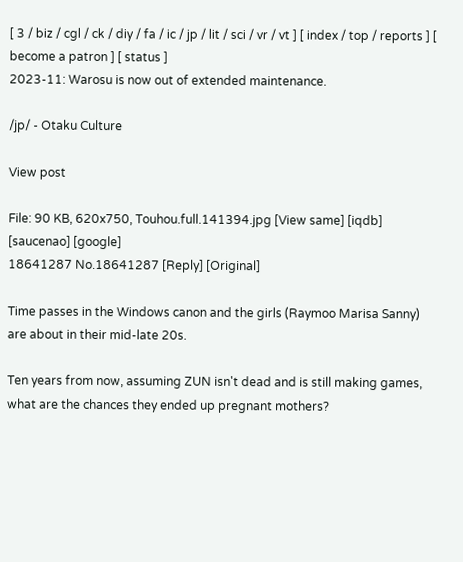[ 3 / biz / cgl / ck / diy / fa / ic / jp / lit / sci / vr / vt ] [ index / top / reports ] [ become a patron ] [ status ]
2023-11: Warosu is now out of extended maintenance.

/jp/ - Otaku Culture

View post

File: 90 KB, 620x750, Touhou.full.141394.jpg [View same] [iqdb] [saucenao] [google]
18641287 No.18641287 [Reply] [Original]

Time passes in the Windows canon and the girls (Raymoo Marisa Sanny) are about in their mid-late 20s.

Ten years from now, assuming ZUN isn't dead and is still making games, what are the chances they ended up pregnant mothers?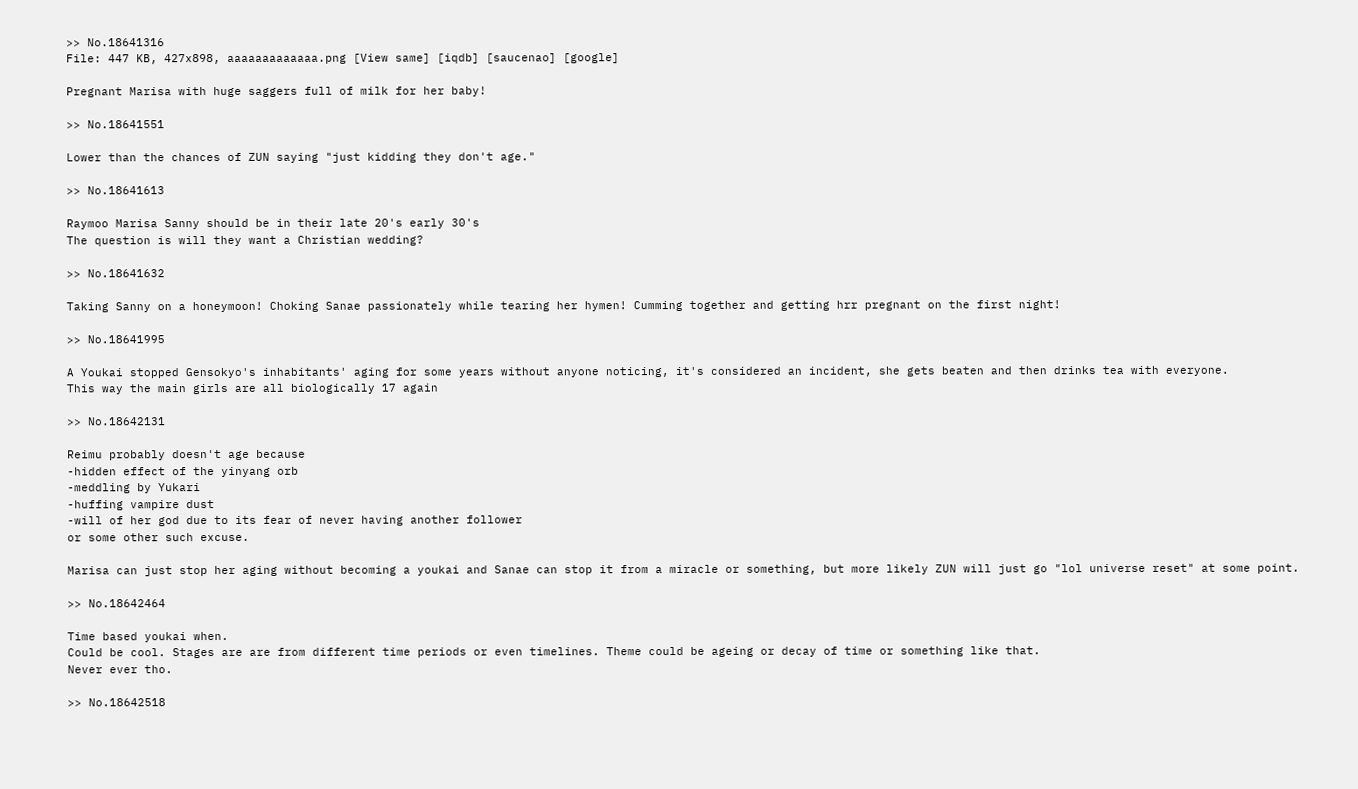>> No.18641316
File: 447 KB, 427x898, aaaaaaaaaaaaa.png [View same] [iqdb] [saucenao] [google]

Pregnant Marisa with huge saggers full of milk for her baby!

>> No.18641551

Lower than the chances of ZUN saying "just kidding they don't age."

>> No.18641613

Raymoo Marisa Sanny should be in their late 20's early 30's
The question is will they want a Christian wedding?

>> No.18641632

Taking Sanny on a honeymoon! Choking Sanae passionately while tearing her hymen! Cumming together and getting hrr pregnant on the first night!

>> No.18641995

A Youkai stopped Gensokyo's inhabitants' aging for some years without anyone noticing, it's considered an incident, she gets beaten and then drinks tea with everyone.
This way the main girls are all biologically 17 again

>> No.18642131

Reimu probably doesn't age because
-hidden effect of the yinyang orb
-meddling by Yukari
-huffing vampire dust
-will of her god due to its fear of never having another follower
or some other such excuse.

Marisa can just stop her aging without becoming a youkai and Sanae can stop it from a miracle or something, but more likely ZUN will just go "lol universe reset" at some point.

>> No.18642464

Time based youkai when.
Could be cool. Stages are are from different time periods or even timelines. Theme could be ageing or decay of time or something like that.
Never ever tho.

>> No.18642518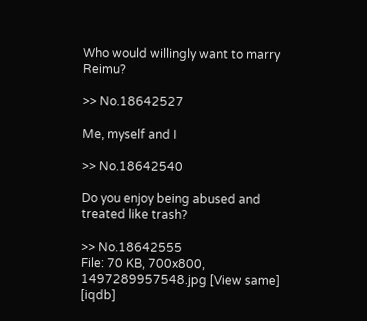Who would willingly want to marry Reimu?

>> No.18642527

Me, myself and I

>> No.18642540

Do you enjoy being abused and treated like trash?

>> No.18642555
File: 70 KB, 700x800, 1497289957548.jpg [View same] [iqdb]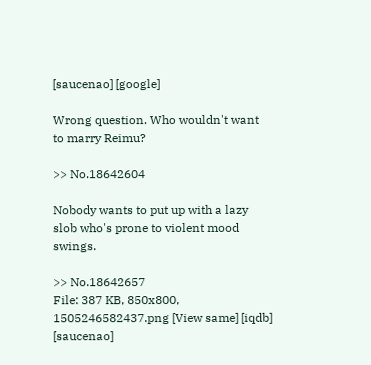[saucenao] [google]

Wrong question. Who wouldn't want to marry Reimu?

>> No.18642604

Nobody wants to put up with a lazy slob who's prone to violent mood swings.

>> No.18642657
File: 387 KB, 850x800, 1505246582437.png [View same] [iqdb] [saucenao]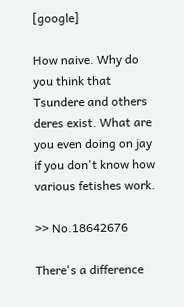[google]

How naive. Why do you think that Tsundere and others deres exist. What are you even doing on jay if you don't know how various fetishes work.

>> No.18642676

There's a difference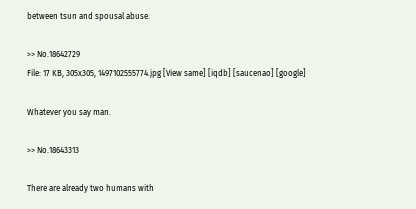between tsun and spousal abuse.

>> No.18642729
File: 17 KB, 305x305, 1497102555774.jpg [View same] [iqdb] [saucenao] [google]

Whatever you say man.

>> No.18643313

There are already two humans with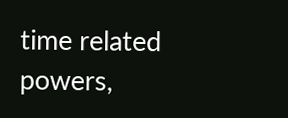time related powers,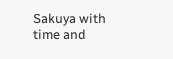Sakuya with time and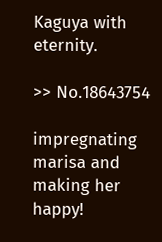Kaguya with eternity.

>> No.18643754

impregnating marisa and making her happy!